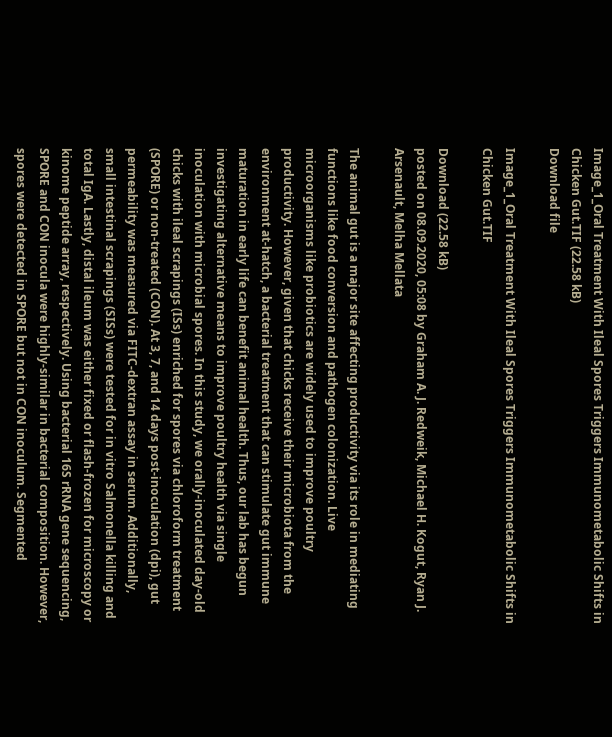Image_1_Oral Treatment With Ileal Spores Triggers Immunometabolic Shifts in Chicken Gut.TIF (22.58 kB)
Download file

Image_1_Oral Treatment With Ileal Spores Triggers Immunometabolic Shifts in Chicken Gut.TIF

Download (22.58 kB)
posted on 08.09.2020, 05:08 by Graham A. J. Redweik, Michael H. Kogut, Ryan J. Arsenault, Melha Mellata

The animal gut is a major site affecting productivity via its role in mediating functions like food conversion and pathogen colonization. Live microorganisms like probiotics are widely used to improve poultry productivity. However, given that chicks receive their microbiota from the environment at-hatch, a bacterial treatment that can stimulate gut immune maturation in early life can benefit animal health. Thus, our lab has begun investigating alternative means to improve poultry health via single inoculation with microbial spores. In this study, we orally-inoculated day-old chicks with ileal scrapings (ISs) enriched for spores via chloroform treatment (SPORE) or non-treated (CON). At 3, 7, and 14 days post-inoculation (dpi), gut permeability was measured via FITC-dextran assay in serum. Additionally, small intestinal scrapings (SISs) were tested for in vitro Salmonella killing and total IgA. Lastly, distal ileum was either fixed or flash-frozen for microscopy or kinome peptide array, respectively. Using bacterial 16S rRNA gene sequencing, SPORE and CON inocula were highly-similar in bacterial composition. However, spores were detected in SPORE but not in CON inoculum. Segmented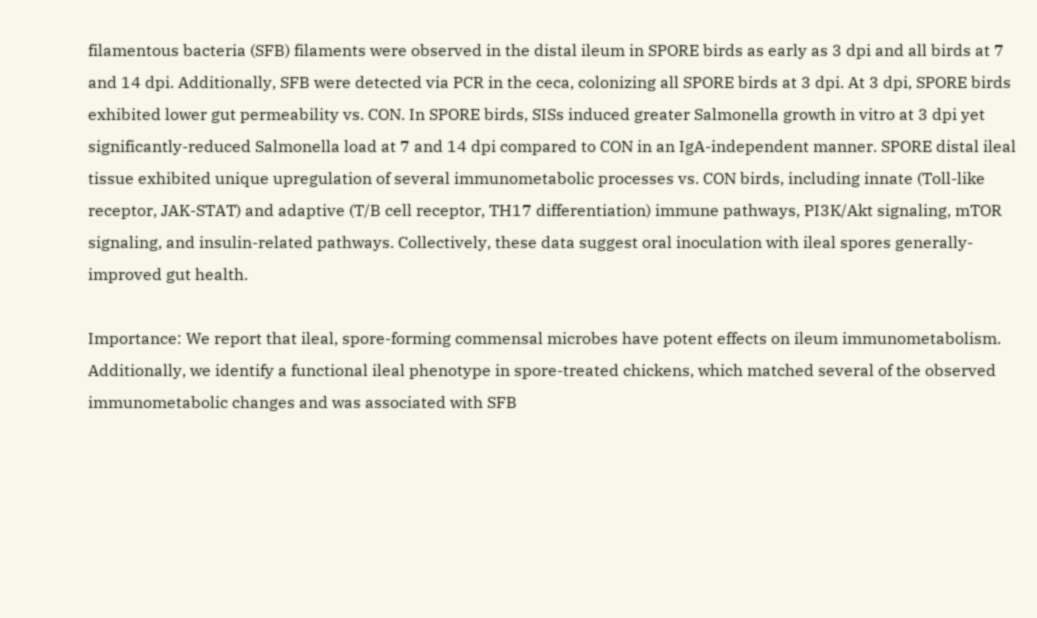filamentous bacteria (SFB) filaments were observed in the distal ileum in SPORE birds as early as 3 dpi and all birds at 7 and 14 dpi. Additionally, SFB were detected via PCR in the ceca, colonizing all SPORE birds at 3 dpi. At 3 dpi, SPORE birds exhibited lower gut permeability vs. CON. In SPORE birds, SISs induced greater Salmonella growth in vitro at 3 dpi yet significantly-reduced Salmonella load at 7 and 14 dpi compared to CON in an IgA-independent manner. SPORE distal ileal tissue exhibited unique upregulation of several immunometabolic processes vs. CON birds, including innate (Toll-like receptor, JAK-STAT) and adaptive (T/B cell receptor, TH17 differentiation) immune pathways, PI3K/Akt signaling, mTOR signaling, and insulin-related pathways. Collectively, these data suggest oral inoculation with ileal spores generally-improved gut health.

Importance: We report that ileal, spore-forming commensal microbes have potent effects on ileum immunometabolism. Additionally, we identify a functional ileal phenotype in spore-treated chickens, which matched several of the observed immunometabolic changes and was associated with SFB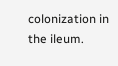colonization in the ileum.